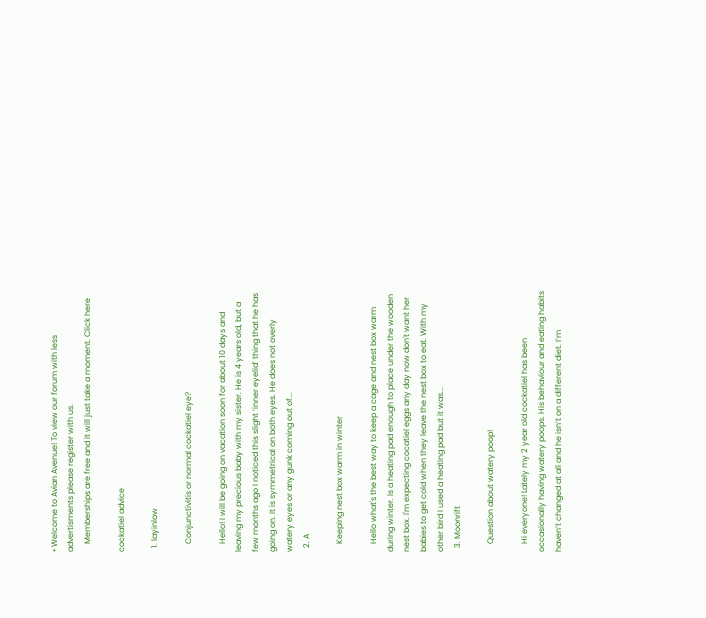• Welcome to Avian Avenue! To view our forum with less advertisments please register with us.
    Memberships are free and it will just take a moment. Click here

cockatiel advice

  1. layinlow

    Conjunctivitis or normal cockatiel eye?

    Hello! I will be going on vacation soon for about 10 days and leaving my precious baby with my sister. He is 4 years old, but a few months ago I noticed this slight ‘inner eyelid’ thing that he has going on. It is symmetrical on both eyes. He does not overly watery eyes or any gunk coming out of...
  2. A

    Keeping nest box warm in winter

    Hello what's the best way to keep a cage and nest box warm during winter. Is a heating pad enough to place under the wooden nest box. I'm expecting cocatiel eggs any day now don't want her babies to get cold when they leave the nest box to eat. With my other bird I used a heating pad but it was...
  3. Moonrift

    Question about watery poop!

    Hi everyone! Lately my 2 year old cockatiel has been occasionally having watery poops. His behaviour and eating habits haven’t changed at all and he isn’t on a different diet. I’m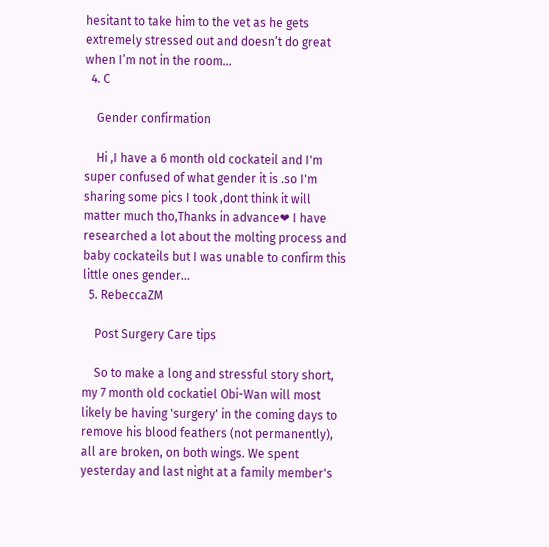hesitant to take him to the vet as he gets extremely stressed out and doesn’t do great when I’m not in the room...
  4. C

    Gender confirmation

    Hi ,I have a 6 month old cockateil and I'm super confused of what gender it is .so I'm sharing some pics I took ,dont think it will matter much tho,Thanks in advance❤ I have researched a lot about the molting process and baby cockateils but I was unable to confirm this little ones gender...
  5. RebeccaZM

    Post Surgery Care tips

    So to make a long and stressful story short, my 7 month old cockatiel Obi-Wan will most likely be having 'surgery' in the coming days to remove his blood feathers (not permanently), all are broken, on both wings. We spent yesterday and last night at a family member's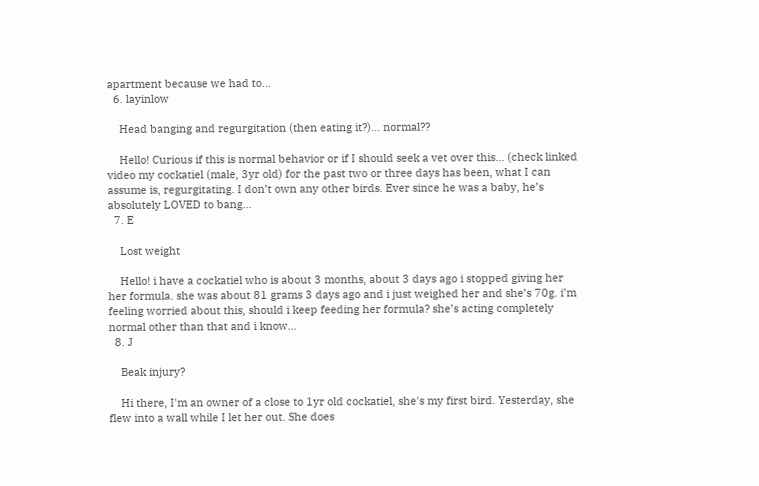apartment because we had to...
  6. layinlow

    Head banging and regurgitation (then eating it?)... normal??

    Hello! Curious if this is normal behavior or if I should seek a vet over this... (check linked video my cockatiel (male, 3yr old) for the past two or three days has been, what I can assume is, regurgitating. I don’t own any other birds. Ever since he was a baby, he’s absolutely LOVED to bang...
  7. E

    Lost weight

    Hello! i have a cockatiel who is about 3 months, about 3 days ago i stopped giving her her formula. she was about 81 grams 3 days ago and i just weighed her and she’s 70g. i’m feeling worried about this, should i keep feeding her formula? she’s acting completely normal other than that and i know...
  8. J

    Beak injury?

    Hi there, I'm an owner of a close to 1yr old cockatiel, she's my first bird. Yesterday, she flew into a wall while I let her out. She does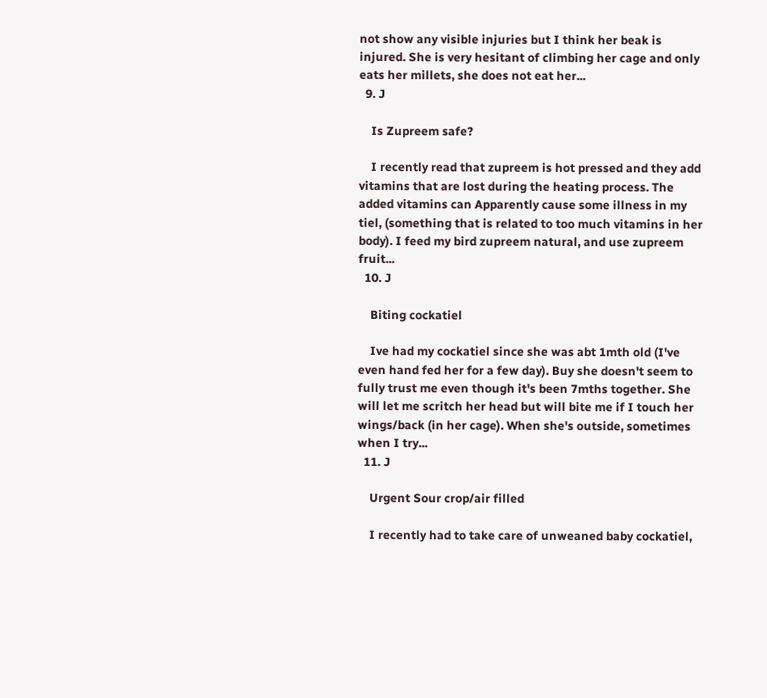not show any visible injuries but I think her beak is injured. She is very hesitant of climbing her cage and only eats her millets, she does not eat her...
  9. J

    Is Zupreem safe?

    I recently read that zupreem is hot pressed and they add vitamins that are lost during the heating process. The added vitamins can Apparently cause some illness in my tiel, (something that is related to too much vitamins in her body). I feed my bird zupreem natural, and use zupreem fruit...
  10. J

    Biting cockatiel

    Ive had my cockatiel since she was abt 1mth old (I've even hand fed her for a few day). Buy she doesn't seem to fully trust me even though it's been 7mths together. She will let me scritch her head but will bite me if I touch her wings/back (in her cage). When she's outside, sometimes when I try...
  11. J

    Urgent Sour crop/air filled

    I recently had to take care of unweaned baby cockatiel,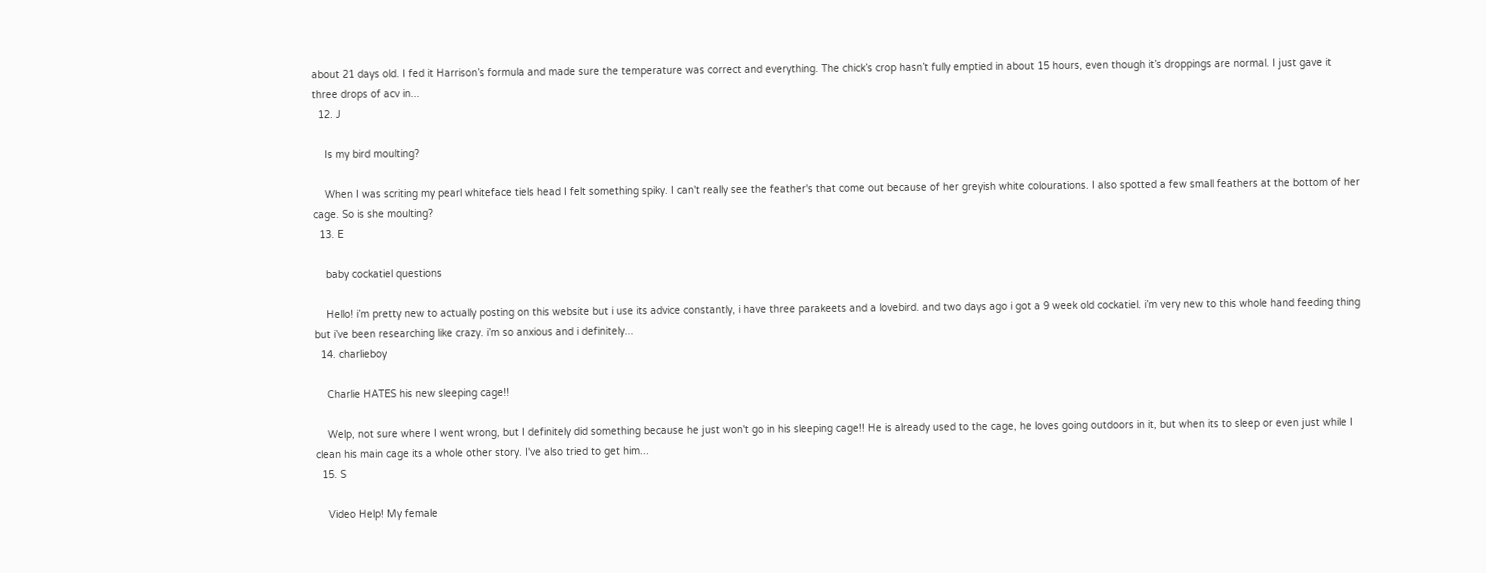about 21 days old. I fed it Harrison’s formula and made sure the temperature was correct and everything. The chick’s crop hasn’t fully emptied in about 15 hours, even though it’s droppings are normal. I just gave it three drops of acv in...
  12. J

    Is my bird moulting?

    When I was scriting my pearl whiteface tiels head I felt something spiky. I can't really see the feather's that come out because of her greyish white colourations. I also spotted a few small feathers at the bottom of her cage. So is she moulting?
  13. E

    baby cockatiel questions

    Hello! i’m pretty new to actually posting on this website but i use its advice constantly, i have three parakeets and a lovebird. and two days ago i got a 9 week old cockatiel. i’m very new to this whole hand feeding thing but i’ve been researching like crazy. i’m so anxious and i definitely...
  14. charlieboy

    Charlie HATES his new sleeping cage!!

    Welp, not sure where I went wrong, but I definitely did something because he just won't go in his sleeping cage!! He is already used to the cage, he loves going outdoors in it, but when its to sleep or even just while I clean his main cage its a whole other story. I've also tried to get him...
  15. S

    Video Help! My female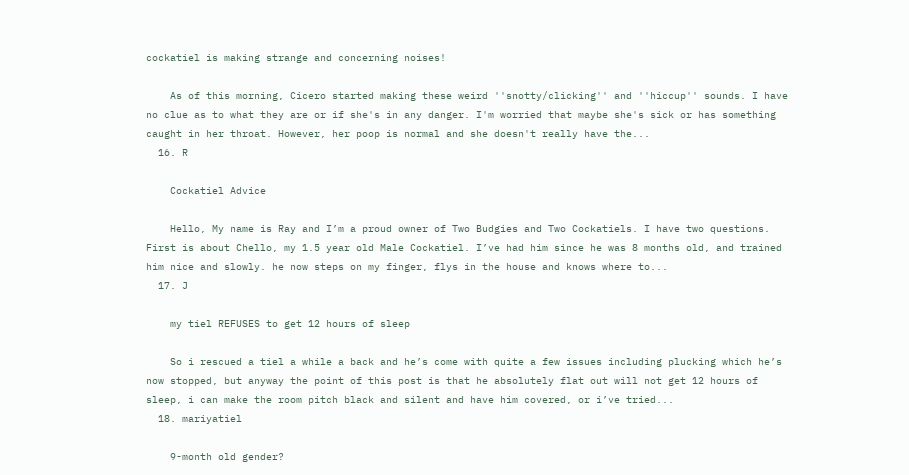cockatiel is making strange and concerning noises!

    As of this morning, Cicero started making these weird ''snotty/clicking'' and ''hiccup'' sounds. I have no clue as to what they are or if she's in any danger. I'm worried that maybe she's sick or has something caught in her throat. However, her poop is normal and she doesn't really have the...
  16. R

    Cockatiel Advice

    Hello, My name is Ray and I’m a proud owner of Two Budgies and Two Cockatiels. I have two questions. First is about Chello, my 1.5 year old Male Cockatiel. I’ve had him since he was 8 months old, and trained him nice and slowly. he now steps on my finger, flys in the house and knows where to...
  17. J

    my tiel REFUSES to get 12 hours of sleep

    So i rescued a tiel a while a back and he’s come with quite a few issues including plucking which he’s now stopped, but anyway the point of this post is that he absolutely flat out will not get 12 hours of sleep, i can make the room pitch black and silent and have him covered, or i’ve tried...
  18. mariyatiel

    9-month old gender?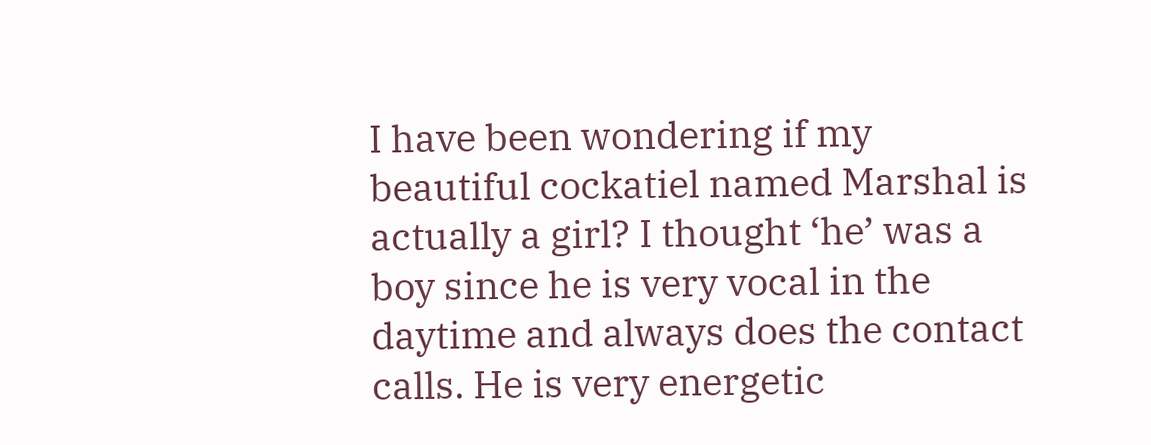I have been wondering if my beautiful cockatiel named Marshal is actually a girl? I thought ‘he’ was a boy since he is very vocal in the daytime and always does the contact calls. He is very energetic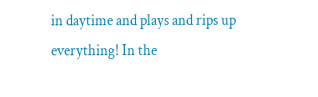in daytime and plays and rips up everything! In the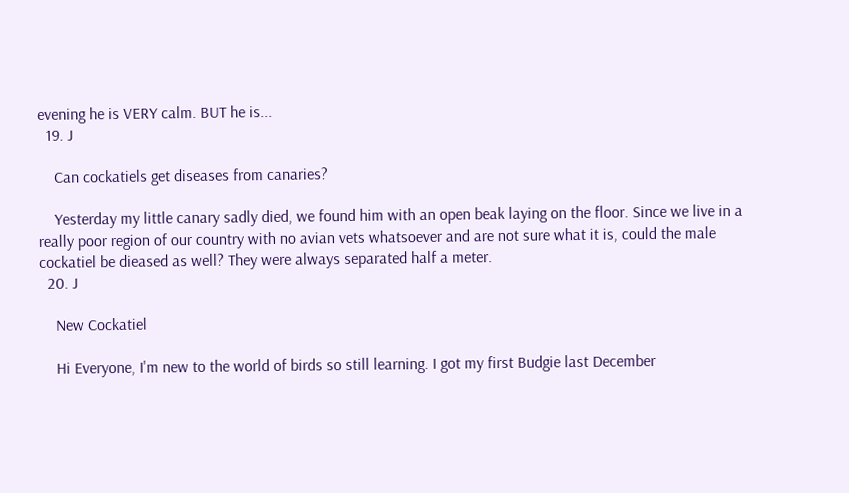evening he is VERY calm. BUT he is...
  19. J

    Can cockatiels get diseases from canaries?

    Yesterday my little canary sadly died, we found him with an open beak laying on the floor. Since we live in a really poor region of our country with no avian vets whatsoever and are not sure what it is, could the male cockatiel be dieased as well? They were always separated half a meter.
  20. J

    New Cockatiel

    Hi Everyone, I'm new to the world of birds so still learning. I got my first Budgie last December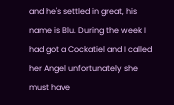and he's settled in great, his name is Blu. During the week I had got a Cockatiel and I called her Angel unfortunately she must have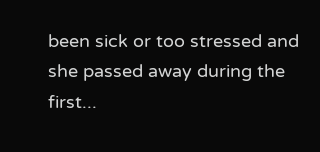been sick or too stressed and she passed away during the first...